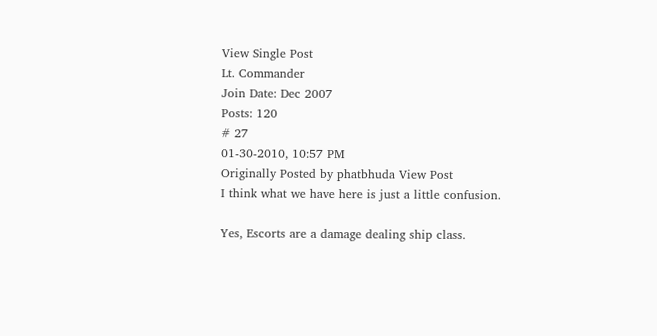View Single Post
Lt. Commander
Join Date: Dec 2007
Posts: 120
# 27
01-30-2010, 10:57 PM
Originally Posted by phatbhuda View Post
I think what we have here is just a little confusion.

Yes, Escorts are a damage dealing ship class.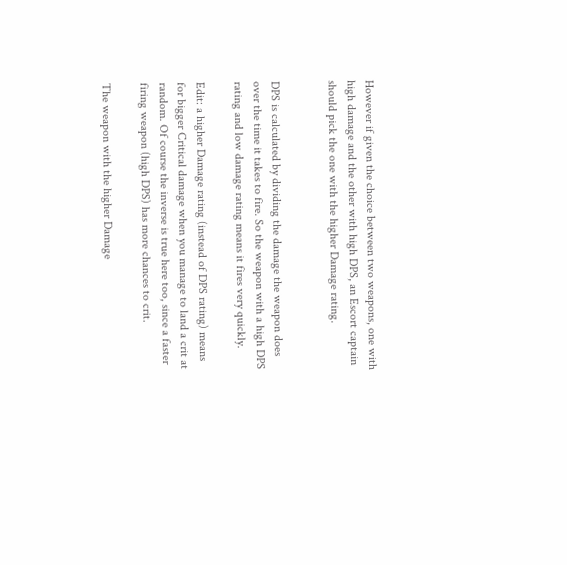However if given the choice between two weapons, one with high damage and the other with high DPS, an Escort captain should pick the one with the higher Damage rating.


DPS is calculated by dividing the damage the weapon does over the time it takes to fire. So the weapon with a high DPS rating and low damage rating means it fires very quickly.

Edit: a higher Damage rating (instead of DPS rating) means for bigger Critical damage when you manage to land a crit at random. Of course the inverse is true here too, since a faster firing weapon (high DPS) has more chances to crit.

The weapon with the higher Damage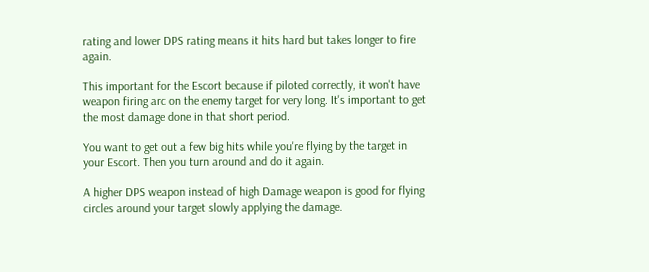rating and lower DPS rating means it hits hard but takes longer to fire again.

This important for the Escort because if piloted correctly, it won't have weapon firing arc on the enemy target for very long. It's important to get the most damage done in that short period.

You want to get out a few big hits while you're flying by the target in your Escort. Then you turn around and do it again.

A higher DPS weapon instead of high Damage weapon is good for flying circles around your target slowly applying the damage.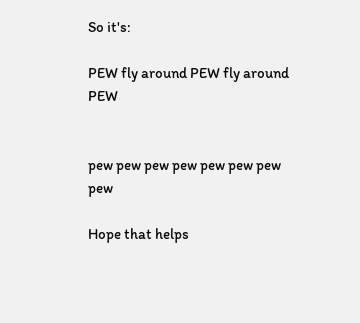So it's:

PEW fly around PEW fly around PEW


pew pew pew pew pew pew pew pew

Hope that helps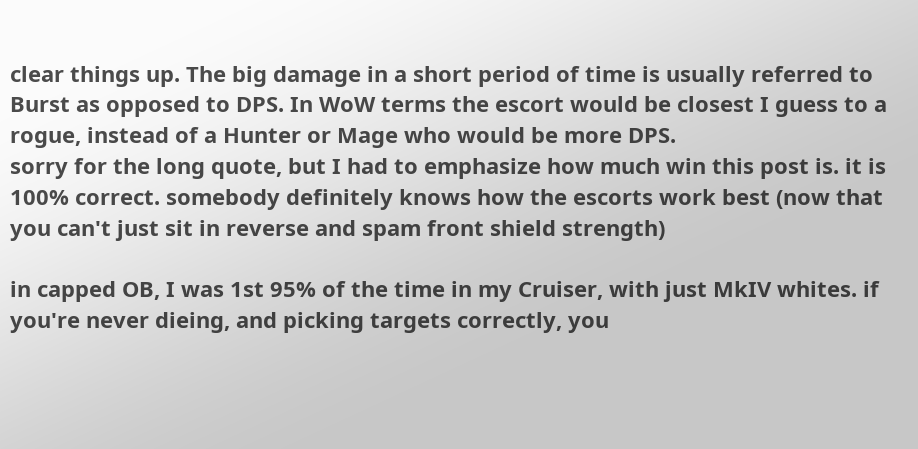clear things up. The big damage in a short period of time is usually referred to Burst as opposed to DPS. In WoW terms the escort would be closest I guess to a rogue, instead of a Hunter or Mage who would be more DPS.
sorry for the long quote, but I had to emphasize how much win this post is. it is 100% correct. somebody definitely knows how the escorts work best (now that you can't just sit in reverse and spam front shield strength)

in capped OB, I was 1st 95% of the time in my Cruiser, with just MkIV whites. if you're never dieing, and picking targets correctly, you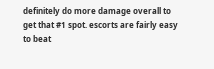definitely do more damage overall to get that #1 spot. escorts are fairly easy to beat